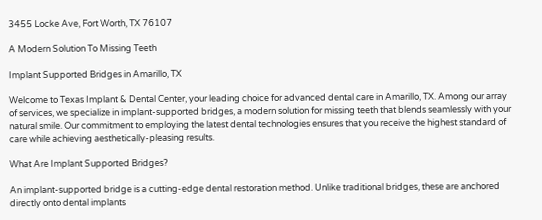3455 Locke Ave, Fort Worth, TX 76107

A Modern Solution To Missing Teeth

Implant Supported Bridges in Amarillo, TX

Welcome to Texas Implant & Dental Center, your leading choice for advanced dental care in Amarillo, TX. Among our array of services, we specialize in implant-supported bridges, a modern solution for missing teeth that blends seamlessly with your natural smile. Our commitment to employing the latest dental technologies ensures that you receive the highest standard of care while achieving aesthetically-pleasing results.

What Are Implant Supported Bridges?

An implant-supported bridge is a cutting-edge dental restoration method. Unlike traditional bridges, these are anchored directly onto dental implants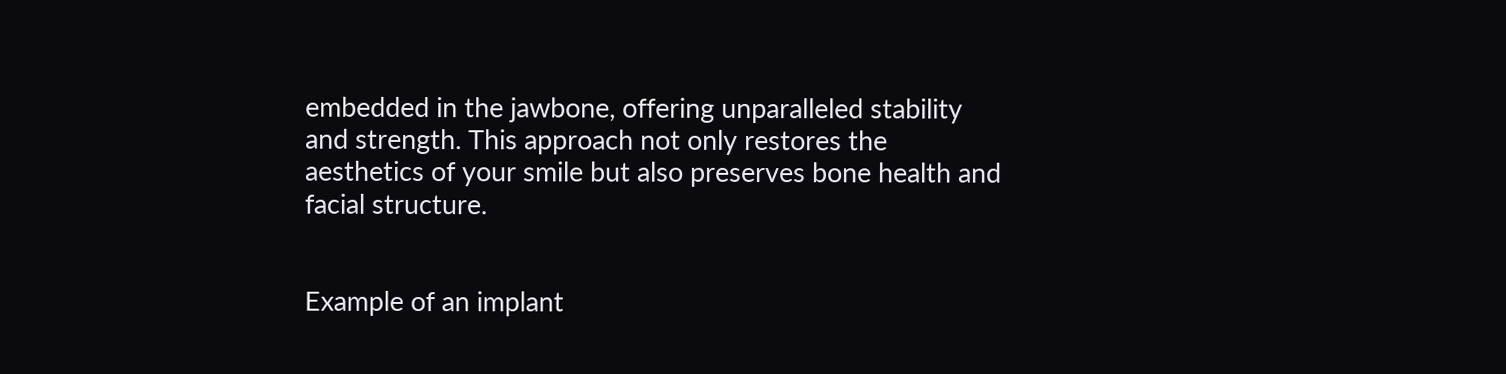embedded in the jawbone, offering unparalleled stability and strength. This approach not only restores the aesthetics of your smile but also preserves bone health and facial structure.


Example of an implant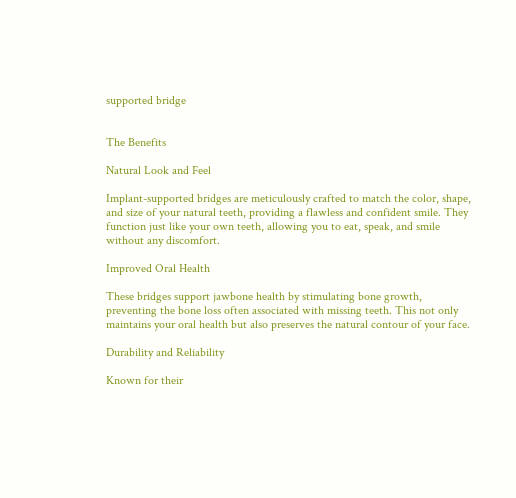supported bridge


The Benefits

Natural Look and Feel

Implant-supported bridges are meticulously crafted to match the color, shape, and size of your natural teeth, providing a flawless and confident smile. They function just like your own teeth, allowing you to eat, speak, and smile without any discomfort.

Improved Oral Health

These bridges support jawbone health by stimulating bone growth, preventing the bone loss often associated with missing teeth. This not only maintains your oral health but also preserves the natural contour of your face.

Durability and Reliability

Known for their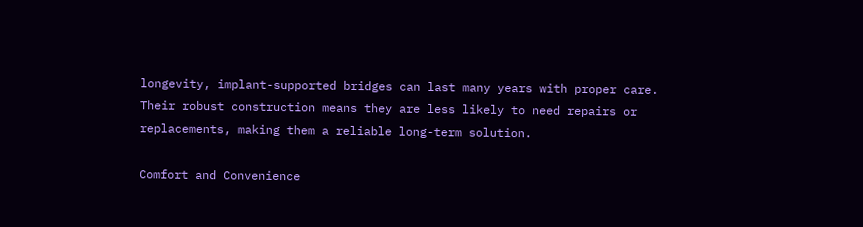longevity, implant-supported bridges can last many years with proper care. Their robust construction means they are less likely to need repairs or replacements, making them a reliable long-term solution.

Comfort and Convenience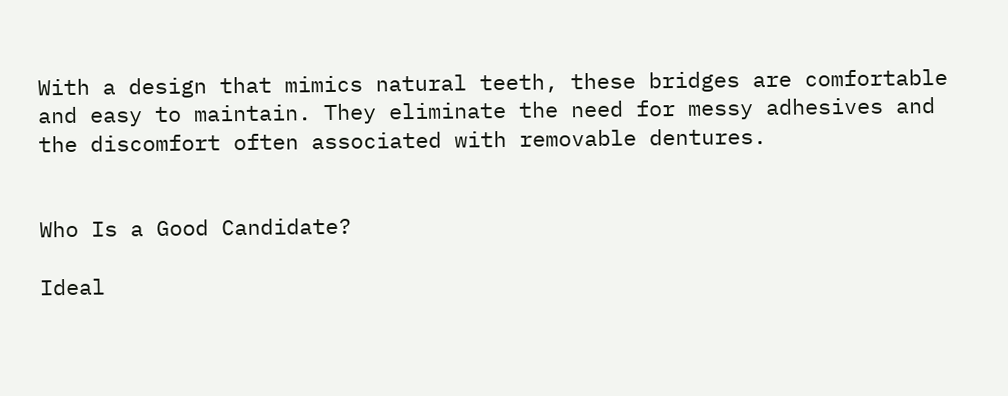With a design that mimics natural teeth, these bridges are comfortable and easy to maintain. They eliminate the need for messy adhesives and the discomfort often associated with removable dentures.


Who Is a Good Candidate?

Ideal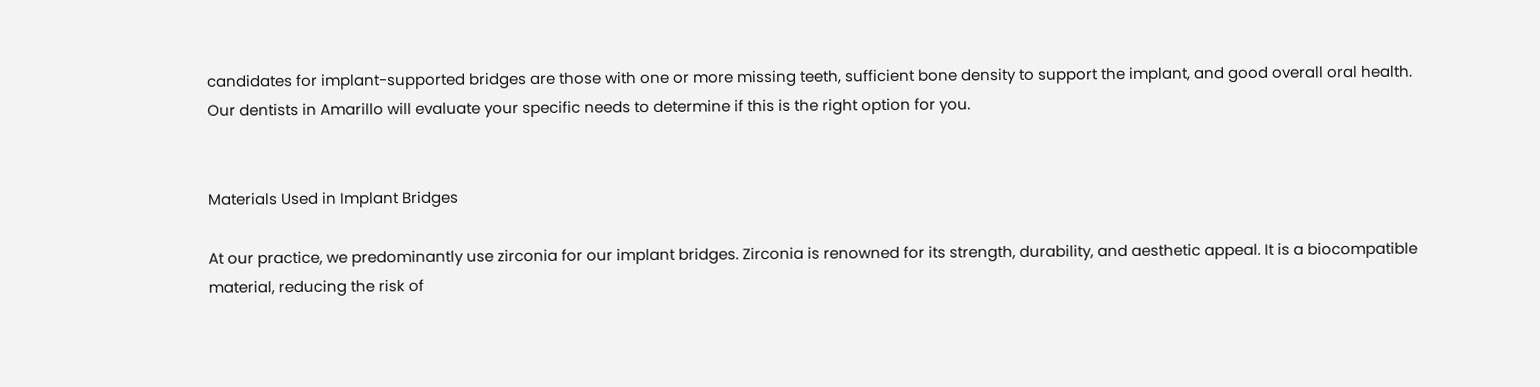candidates for implant-supported bridges are those with one or more missing teeth, sufficient bone density to support the implant, and good overall oral health. Our dentists in Amarillo will evaluate your specific needs to determine if this is the right option for you.


Materials Used in Implant Bridges

At our practice, we predominantly use zirconia for our implant bridges. Zirconia is renowned for its strength, durability, and aesthetic appeal. It is a biocompatible material, reducing the risk of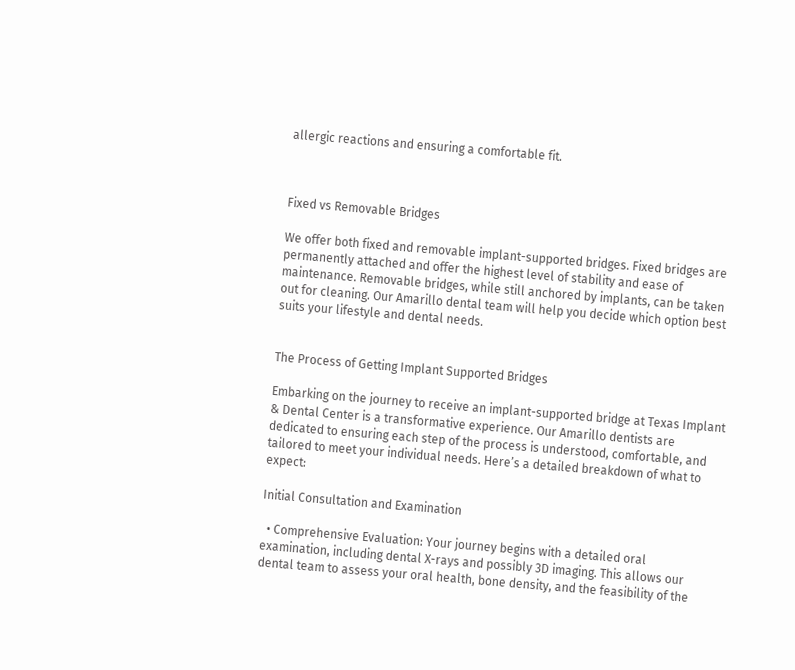allergic reactions and ensuring a comfortable fit.



Fixed vs Removable Bridges

We offer both fixed and removable implant-supported bridges. Fixed bridges are permanently attached and offer the highest level of stability and ease of maintenance. Removable bridges, while still anchored by implants, can be taken out for cleaning. Our Amarillo dental team will help you decide which option best suits your lifestyle and dental needs.


The Process of Getting Implant Supported Bridges

Embarking on the journey to receive an implant-supported bridge at Texas Implant & Dental Center is a transformative experience. Our Amarillo dentists are dedicated to ensuring each step of the process is understood, comfortable, and tailored to meet your individual needs. Here’s a detailed breakdown of what to expect:

Initial Consultation and Examination

  • Comprehensive Evaluation: Your journey begins with a detailed oral examination, including dental X-rays and possibly 3D imaging. This allows our dental team to assess your oral health, bone density, and the feasibility of the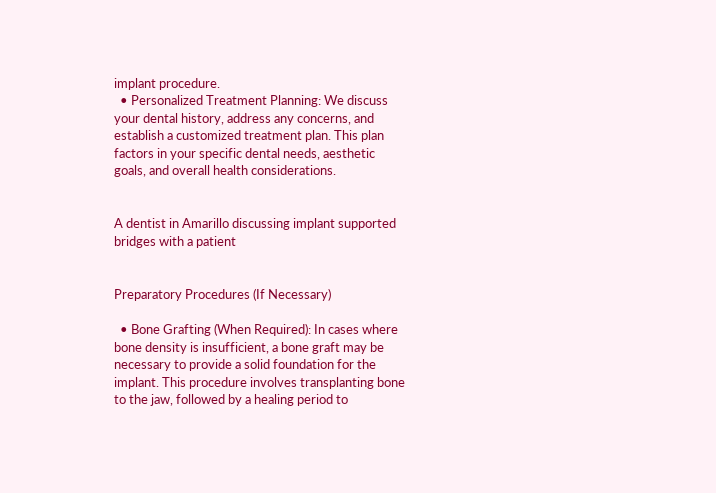implant procedure.
  • Personalized Treatment Planning: We discuss your dental history, address any concerns, and establish a customized treatment plan. This plan factors in your specific dental needs, aesthetic goals, and overall health considerations.


A dentist in Amarillo discussing implant supported bridges with a patient


Preparatory Procedures (If Necessary)

  • Bone Grafting (When Required): In cases where bone density is insufficient, a bone graft may be necessary to provide a solid foundation for the implant. This procedure involves transplanting bone to the jaw, followed by a healing period to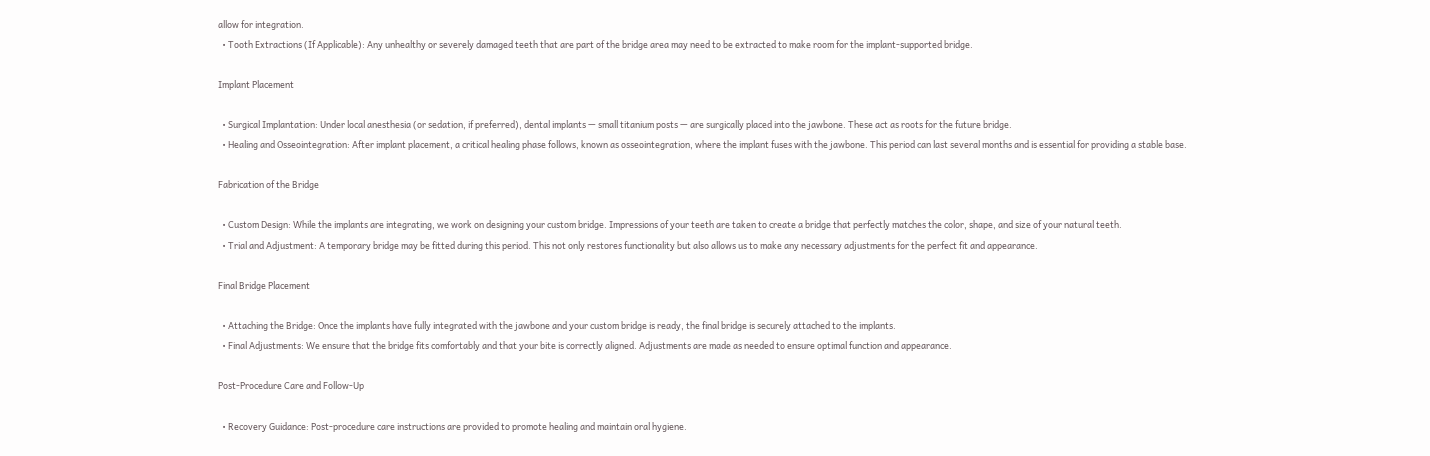allow for integration.
  • Tooth Extractions (If Applicable): Any unhealthy or severely damaged teeth that are part of the bridge area may need to be extracted to make room for the implant-supported bridge.

Implant Placement

  • Surgical Implantation: Under local anesthesia (or sedation, if preferred), dental implants — small titanium posts — are surgically placed into the jawbone. These act as roots for the future bridge.
  • Healing and Osseointegration: After implant placement, a critical healing phase follows, known as osseointegration, where the implant fuses with the jawbone. This period can last several months and is essential for providing a stable base.

Fabrication of the Bridge

  • Custom Design: While the implants are integrating, we work on designing your custom bridge. Impressions of your teeth are taken to create a bridge that perfectly matches the color, shape, and size of your natural teeth.
  • Trial and Adjustment: A temporary bridge may be fitted during this period. This not only restores functionality but also allows us to make any necessary adjustments for the perfect fit and appearance.

Final Bridge Placement

  • Attaching the Bridge: Once the implants have fully integrated with the jawbone and your custom bridge is ready, the final bridge is securely attached to the implants.
  • Final Adjustments: We ensure that the bridge fits comfortably and that your bite is correctly aligned. Adjustments are made as needed to ensure optimal function and appearance.

Post-Procedure Care and Follow-Up

  • Recovery Guidance: Post-procedure care instructions are provided to promote healing and maintain oral hygiene.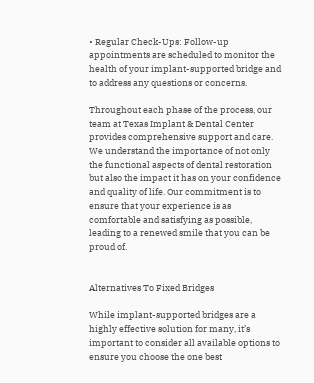• Regular Check-Ups: Follow-up appointments are scheduled to monitor the health of your implant-supported bridge and to address any questions or concerns.

Throughout each phase of the process, our team at Texas Implant & Dental Center provides comprehensive support and care. We understand the importance of not only the functional aspects of dental restoration but also the impact it has on your confidence and quality of life. Our commitment is to ensure that your experience is as comfortable and satisfying as possible, leading to a renewed smile that you can be proud of.


Alternatives To Fixed Bridges

While implant-supported bridges are a highly effective solution for many, it’s important to consider all available options to ensure you choose the one best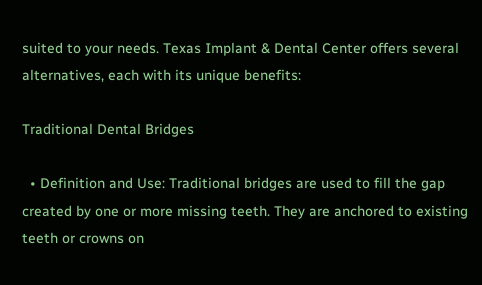suited to your needs. Texas Implant & Dental Center offers several alternatives, each with its unique benefits:

Traditional Dental Bridges

  • Definition and Use: Traditional bridges are used to fill the gap created by one or more missing teeth. They are anchored to existing teeth or crowns on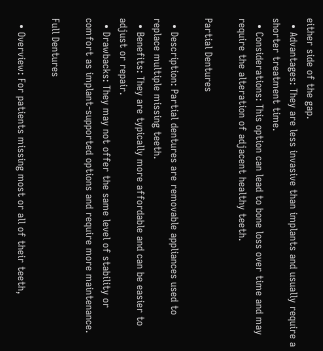either side of the gap.
  • Advantages: They are less invasive than implants and usually require a shorter treatment time.
  • Considerations: This option can lead to bone loss over time and may require the alteration of adjacent healthy teeth.

Partial Dentures

  • Description: Partial dentures are removable appliances used to replace multiple missing teeth.
  • Benefits: They are typically more affordable and can be easier to adjust or repair.
  • Drawbacks: They may not offer the same level of stability or comfort as implant-supported options and require more maintenance.

Full Dentures

  • Overview: For patients missing most or all of their teeth,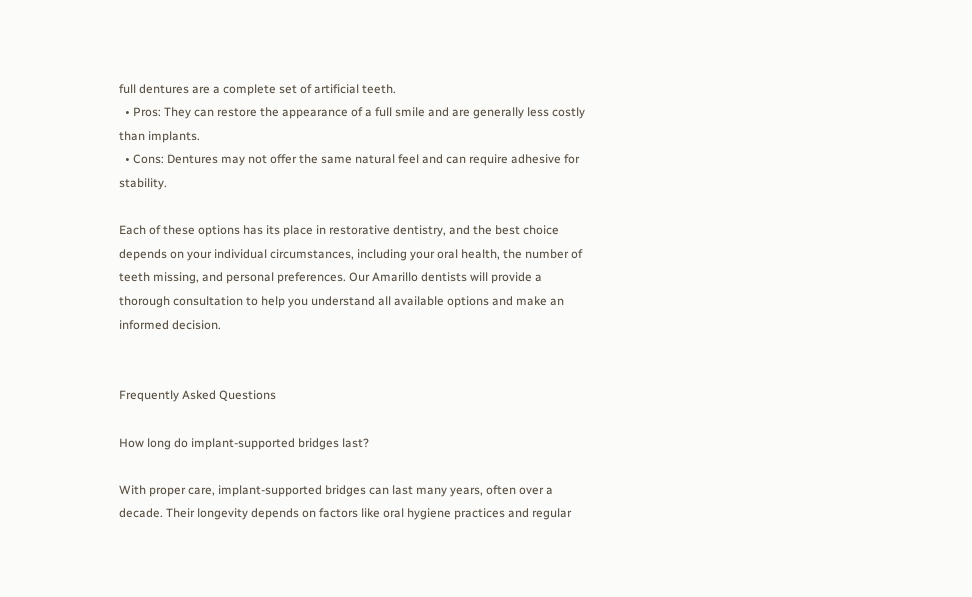full dentures are a complete set of artificial teeth.
  • Pros: They can restore the appearance of a full smile and are generally less costly than implants.
  • Cons: Dentures may not offer the same natural feel and can require adhesive for stability.

Each of these options has its place in restorative dentistry, and the best choice depends on your individual circumstances, including your oral health, the number of teeth missing, and personal preferences. Our Amarillo dentists will provide a thorough consultation to help you understand all available options and make an informed decision.


Frequently Asked Questions

How long do implant-supported bridges last?

With proper care, implant-supported bridges can last many years, often over a decade. Their longevity depends on factors like oral hygiene practices and regular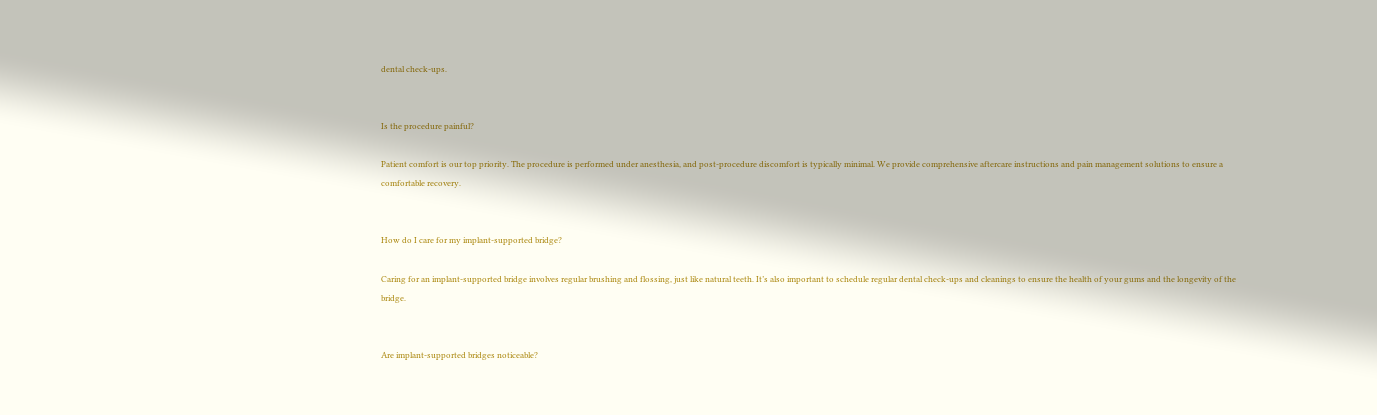dental check-ups.


Is the procedure painful?

Patient comfort is our top priority. The procedure is performed under anesthesia, and post-procedure discomfort is typically minimal. We provide comprehensive aftercare instructions and pain management solutions to ensure a comfortable recovery.


How do I care for my implant-supported bridge?

Caring for an implant-supported bridge involves regular brushing and flossing, just like natural teeth. It’s also important to schedule regular dental check-ups and cleanings to ensure the health of your gums and the longevity of the bridge.


Are implant-supported bridges noticeable?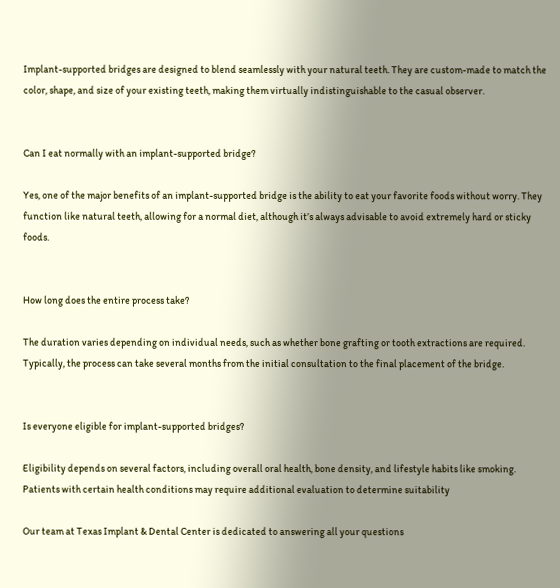Implant-supported bridges are designed to blend seamlessly with your natural teeth. They are custom-made to match the color, shape, and size of your existing teeth, making them virtually indistinguishable to the casual observer.


Can I eat normally with an implant-supported bridge?

Yes, one of the major benefits of an implant-supported bridge is the ability to eat your favorite foods without worry. They function like natural teeth, allowing for a normal diet, although it’s always advisable to avoid extremely hard or sticky foods.


How long does the entire process take?

The duration varies depending on individual needs, such as whether bone grafting or tooth extractions are required. Typically, the process can take several months from the initial consultation to the final placement of the bridge.


Is everyone eligible for implant-supported bridges?

Eligibility depends on several factors, including overall oral health, bone density, and lifestyle habits like smoking. Patients with certain health conditions may require additional evaluation to determine suitability

Our team at Texas Implant & Dental Center is dedicated to answering all your questions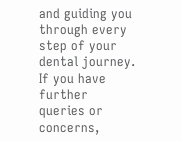and guiding you through every step of your dental journey. If you have further queries or concerns,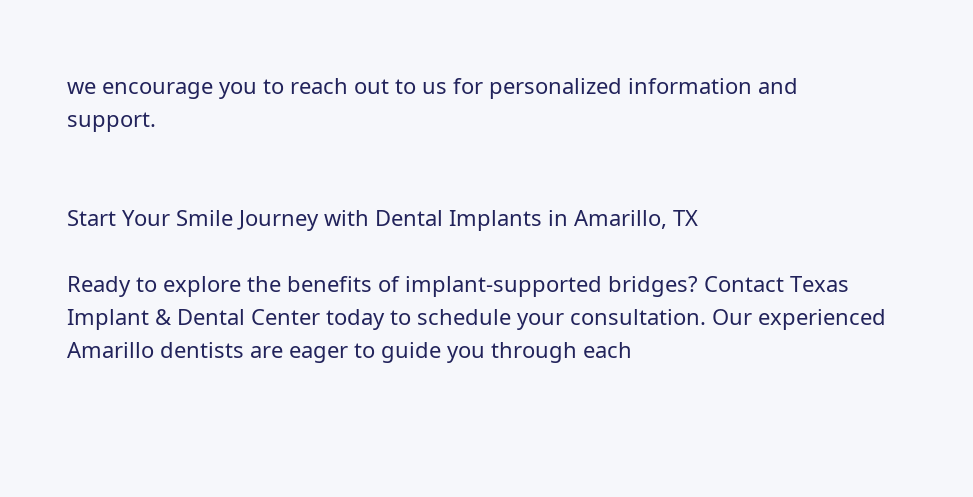we encourage you to reach out to us for personalized information and support.


Start Your Smile Journey with Dental Implants in Amarillo, TX

Ready to explore the benefits of implant-supported bridges? Contact Texas Implant & Dental Center today to schedule your consultation. Our experienced Amarillo dentists are eager to guide you through each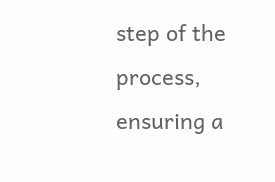step of the process, ensuring a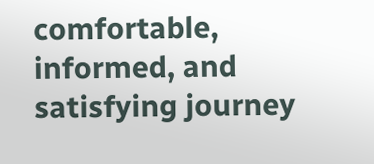comfortable, informed, and satisfying journey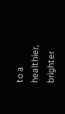to a healthier, brighter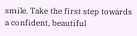smile. Take the first step towards a confident, beautiful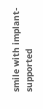smile with implant-supported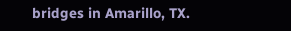bridges in Amarillo, TX.